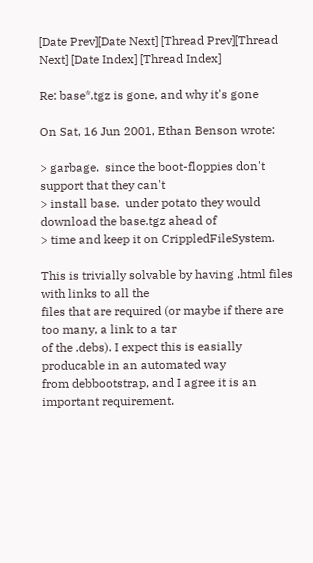[Date Prev][Date Next] [Thread Prev][Thread Next] [Date Index] [Thread Index]

Re: base*.tgz is gone, and why it's gone

On Sat, 16 Jun 2001, Ethan Benson wrote:

> garbage.  since the boot-floppies don't support that they can't
> install base.  under potato they would download the base.tgz ahead of
> time and keep it on CrippledFileSystem.

This is trivially solvable by having .html files with links to all the
files that are required (or maybe if there are too many, a link to a tar
of the .debs). I expect this is easially producable in an automated way
from debbootstrap, and I agree it is an important requirement.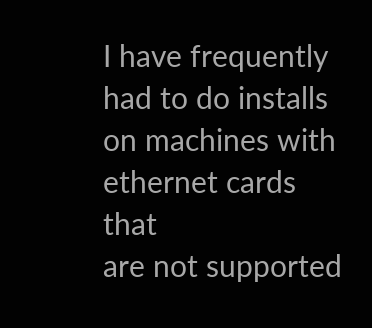I have frequently had to do installs on machines with ethernet cards that
are not supported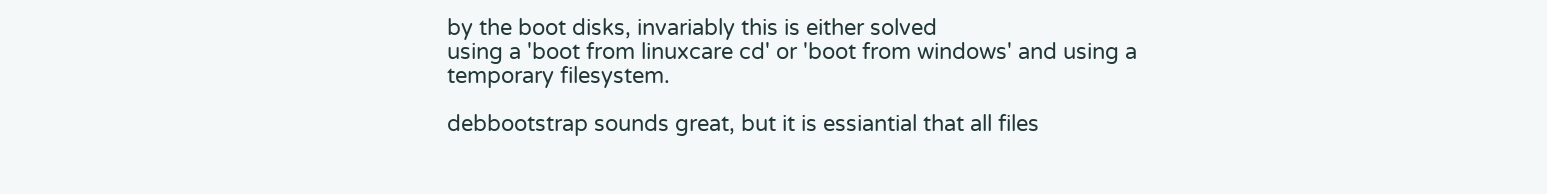by the boot disks, invariably this is either solved
using a 'boot from linuxcare cd' or 'boot from windows' and using a
temporary filesystem.

debbootstrap sounds great, but it is essiantial that all files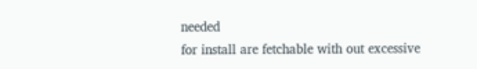needed
for install are fetchable with out excessive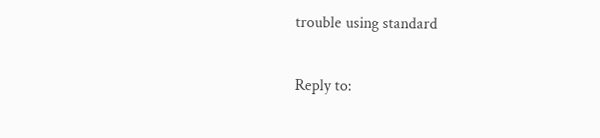trouble using standard


Reply to: